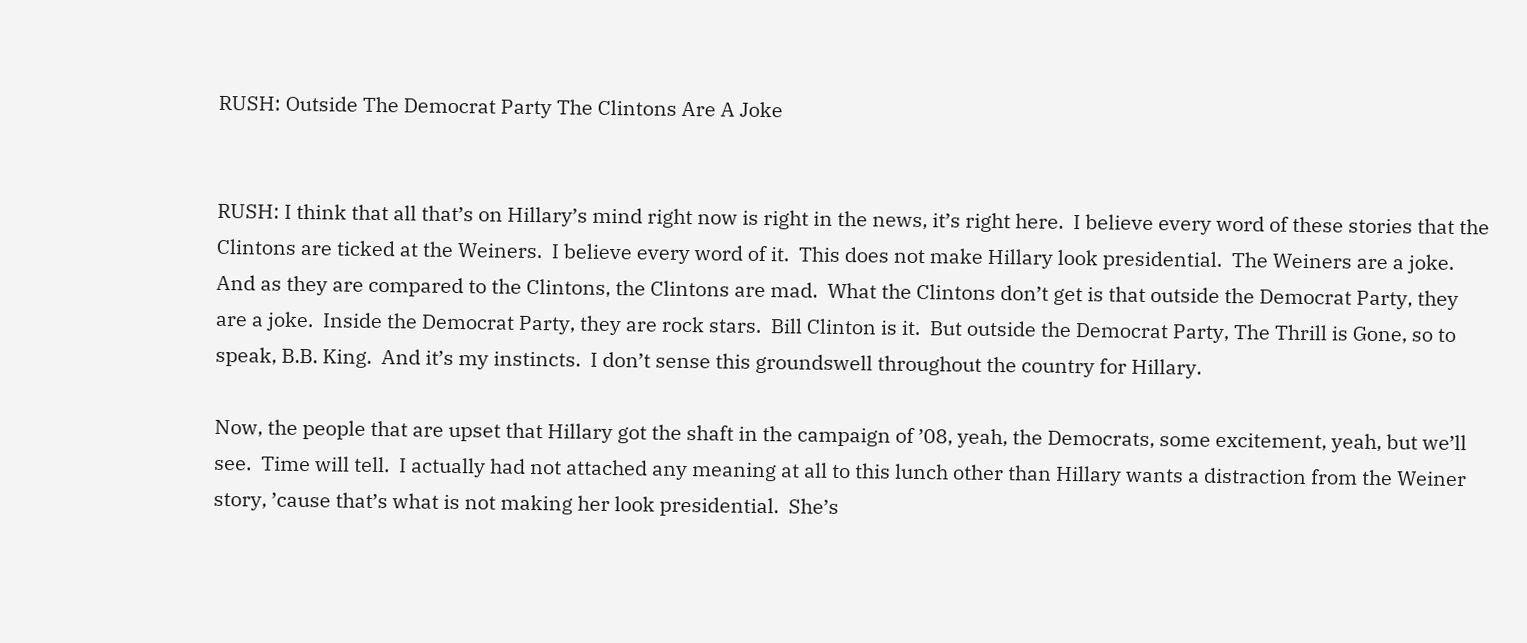RUSH: Outside The Democrat Party The Clintons Are A Joke


RUSH: I think that all that’s on Hillary’s mind right now is right in the news, it’s right here.  I believe every word of these stories that the Clintons are ticked at the Weiners.  I believe every word of it.  This does not make Hillary look presidential.  The Weiners are a joke.  And as they are compared to the Clintons, the Clintons are mad.  What the Clintons don’t get is that outside the Democrat Party, they are a joke.  Inside the Democrat Party, they are rock stars.  Bill Clinton is it.  But outside the Democrat Party, The Thrill is Gone, so to speak, B.B. King.  And it’s my instincts.  I don’t sense this groundswell throughout the country for Hillary.

Now, the people that are upset that Hillary got the shaft in the campaign of ’08, yeah, the Democrats, some excitement, yeah, but we’ll see.  Time will tell.  I actually had not attached any meaning at all to this lunch other than Hillary wants a distraction from the Weiner story, ’cause that’s what is not making her look presidential.  She’s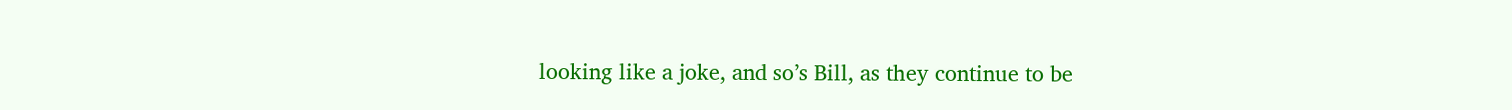looking like a joke, and so’s Bill, as they continue to be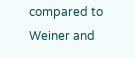compared to Weiner and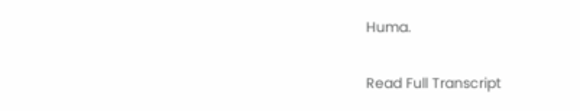Huma.

Read Full Transcript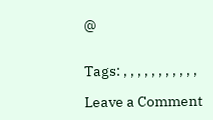@


Tags: , , , , , , , , , , ,

Leave a Comment